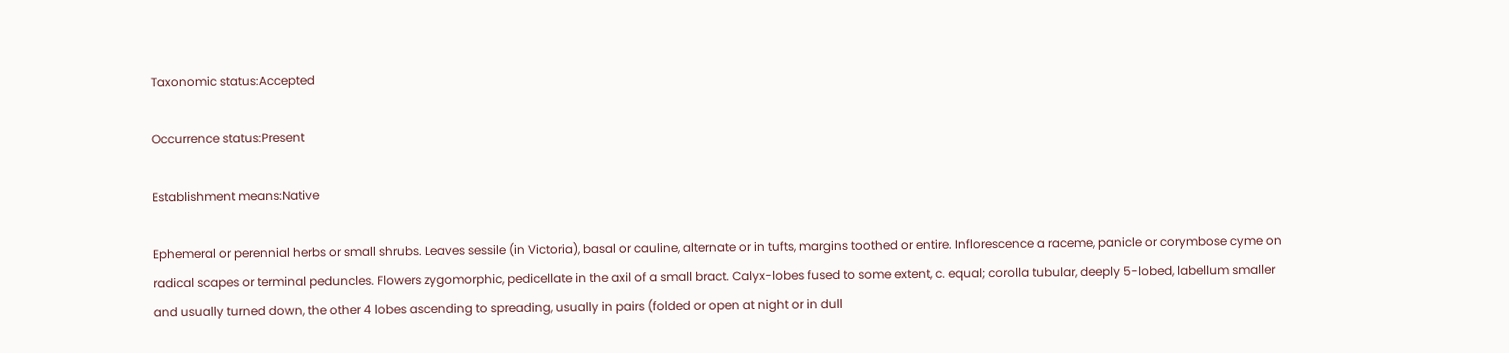Taxonomic status:Accepted

Occurrence status:Present

Establishment means:Native

Ephemeral or perennial herbs or small shrubs. Leaves sessile (in Victoria), basal or cauline, alternate or in tufts, margins toothed or entire. Inflorescence a raceme, panicle or corymbose cyme on radical scapes or terminal peduncles. Flowers zygomorphic, pedicellate in the axil of a small bract. Calyx-lobes fused to some extent, c. equal; corolla tubular, deeply 5-lobed, labellum smaller and usually turned down, the other 4 lobes ascending to spreading, usually in pairs (folded or open at night or in dull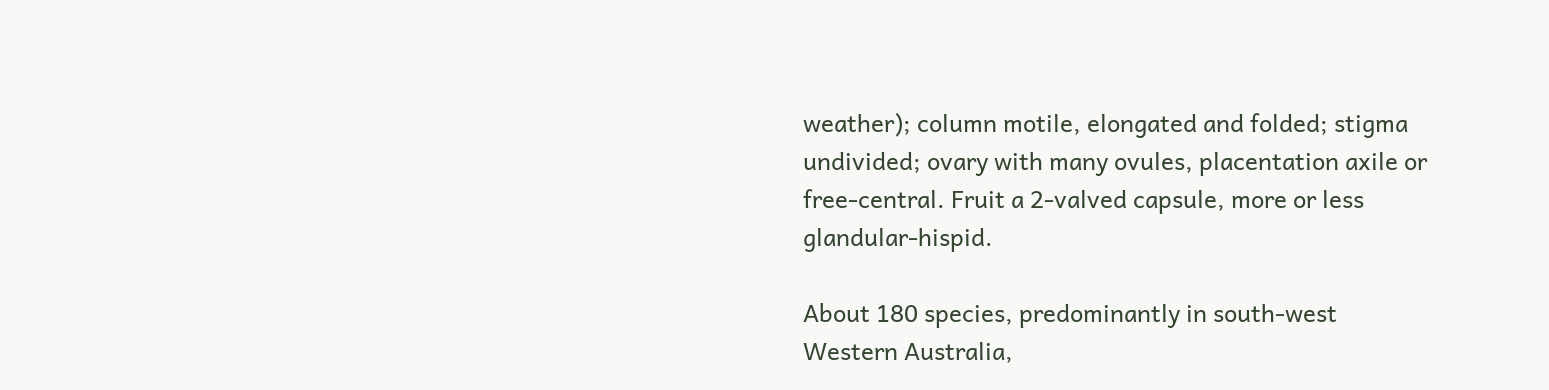weather); column motile, elongated and folded; stigma undivided; ovary with many ovules, placentation axile or free-central. Fruit a 2-valved capsule, more or less glandular-hispid.

About 180 species, predominantly in south-west Western Australia,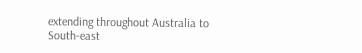extending throughout Australia to South-east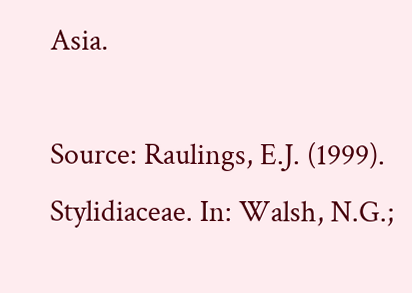Asia.

Source: Raulings, E.J. (1999). Stylidiaceae. In: Walsh, N.G.;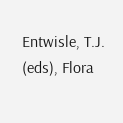Entwisle, T.J. (eds), Flora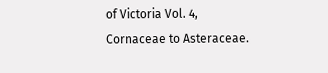of Victoria Vol. 4, Cornaceae to Asteraceae.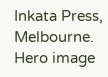Inkata Press, Melbourne.
Hero image